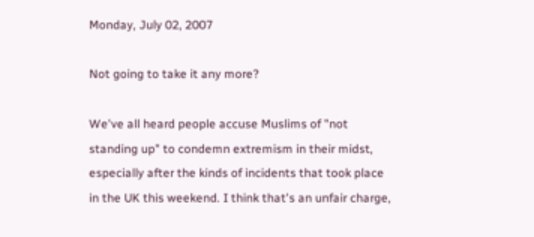Monday, July 02, 2007

Not going to take it any more?

We've all heard people accuse Muslims of "not standing up" to condemn extremism in their midst, especially after the kinds of incidents that took place in the UK this weekend. I think that's an unfair charge,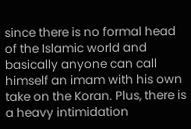since there is no formal head of the Islamic world and basically anyone can call himself an imam with his own take on the Koran. Plus, there is a heavy intimidation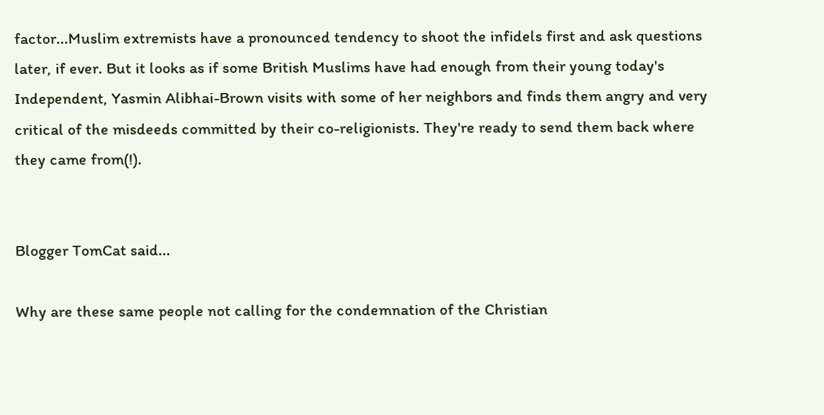factor...Muslim extremists have a pronounced tendency to shoot the infidels first and ask questions later, if ever. But it looks as if some British Muslims have had enough from their young today's Independent, Yasmin Alibhai-Brown visits with some of her neighbors and finds them angry and very critical of the misdeeds committed by their co-religionists. They're ready to send them back where they came from(!).


Blogger TomCat said...

Why are these same people not calling for the condemnation of the Christian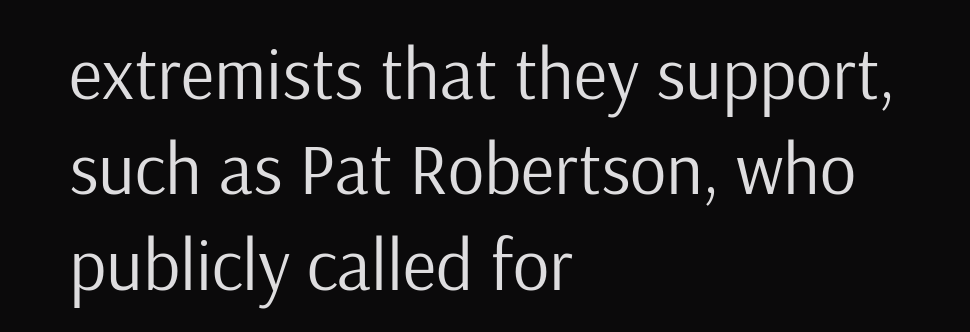extremists that they support, such as Pat Robertson, who publicly called for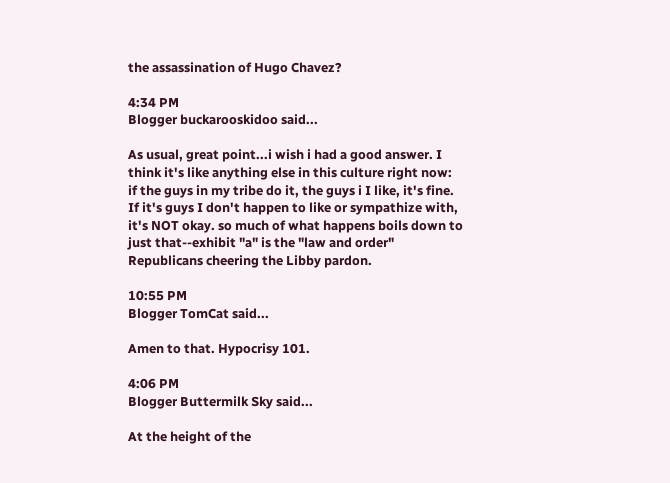the assassination of Hugo Chavez?

4:34 PM
Blogger buckarooskidoo said...

As usual, great point...i wish i had a good answer. I think it's like anything else in this culture right now: if the guys in my tribe do it, the guys i I like, it's fine. If it's guys I don't happen to like or sympathize with, it's NOT okay. so much of what happens boils down to just that--exhibit "a" is the "law and order" Republicans cheering the Libby pardon.

10:55 PM
Blogger TomCat said...

Amen to that. Hypocrisy 101.

4:06 PM
Blogger Buttermilk Sky said...

At the height of the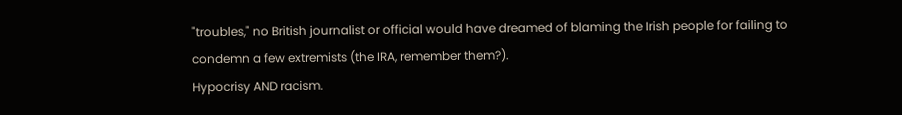"troubles," no British journalist or official would have dreamed of blaming the Irish people for failing to condemn a few extremists (the IRA, remember them?).
Hypocrisy AND racism.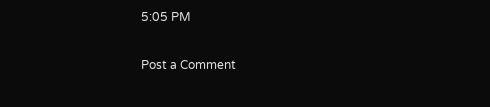5:05 PM

Post a Comment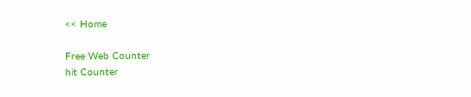<< Home

Free Web Counter
hit Counter